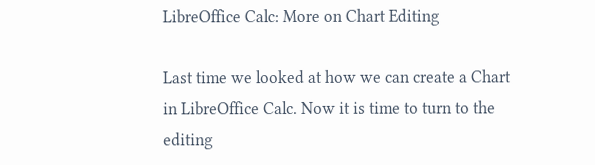LibreOffice Calc: More on Chart Editing

Last time we looked at how we can create a Chart in LibreOffice Calc. Now it is time to turn to the editing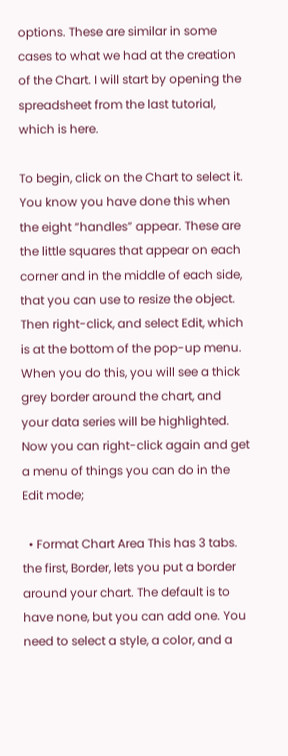options. These are similar in some cases to what we had at the creation of the Chart. I will start by opening the spreadsheet from the last tutorial, which is here.

To begin, click on the Chart to select it. You know you have done this when the eight “handles” appear. These are the little squares that appear on each corner and in the middle of each side, that you can use to resize the object. Then right-click, and select Edit, which is at the bottom of the pop-up menu. When you do this, you will see a thick grey border around the chart, and your data series will be highlighted. Now you can right-click again and get a menu of things you can do in the Edit mode;

  • Format Chart Area This has 3 tabs. the first, Border, lets you put a border around your chart. The default is to have none, but you can add one. You need to select a style, a color, and a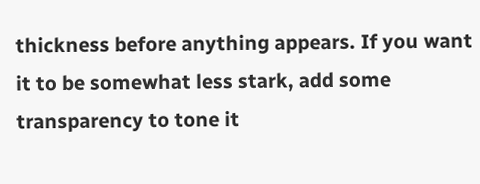thickness before anything appears. If you want it to be somewhat less stark, add some transparency to tone it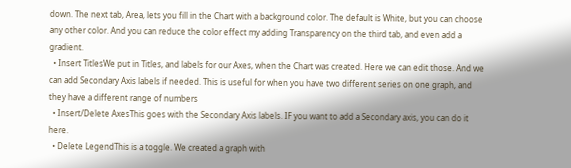down. The next tab, Area, lets you fill in the Chart with a background color. The default is White, but you can choose any other color. And you can reduce the color effect my adding Transparency on the third tab, and even add a gradient.
  • Insert TitlesWe put in Titles, and labels for our Axes, when the Chart was created. Here we can edit those. And we can add Secondary Axis labels if needed. This is useful for when you have two different series on one graph, and they have a different range of numbers
  • Insert/Delete AxesThis goes with the Secondary Axis labels. IF you want to add a Secondary axis, you can do it here.
  • Delete LegendThis is a toggle. We created a graph with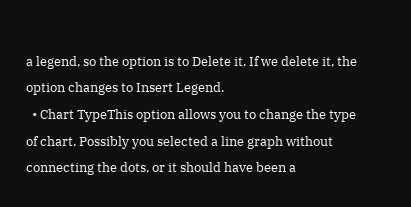a legend, so the option is to Delete it. If we delete it, the option changes to Insert Legend.
  • Chart TypeThis option allows you to change the type of chart. Possibly you selected a line graph without connecting the dots, or it should have been a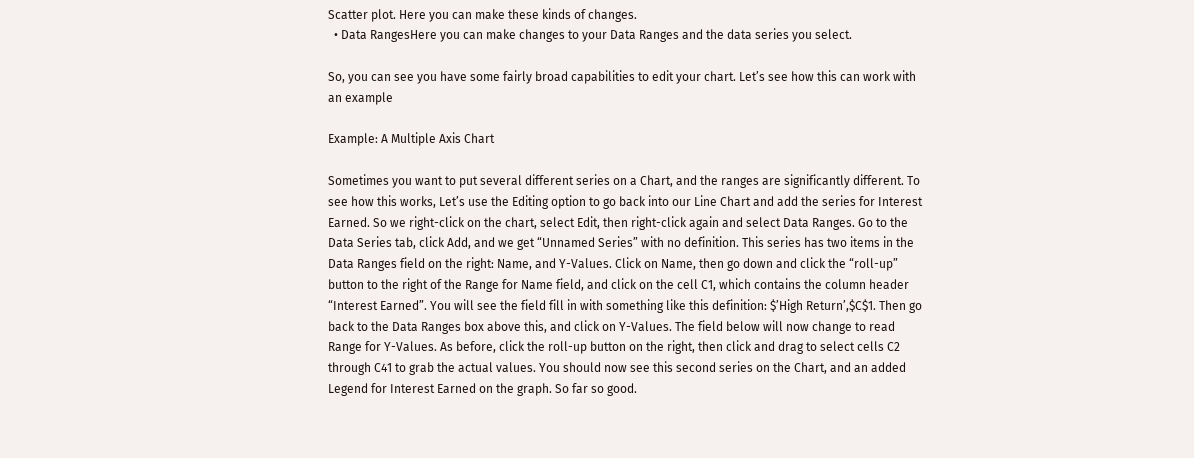Scatter plot. Here you can make these kinds of changes.
  • Data RangesHere you can make changes to your Data Ranges and the data series you select.

So, you can see you have some fairly broad capabilities to edit your chart. Let’s see how this can work with an example

Example: A Multiple Axis Chart

Sometimes you want to put several different series on a Chart, and the ranges are significantly different. To see how this works, Let’s use the Editing option to go back into our Line Chart and add the series for Interest Earned. So we right-click on the chart, select Edit, then right-click again and select Data Ranges. Go to the Data Series tab, click Add, and we get “Unnamed Series” with no definition. This series has two items in the Data Ranges field on the right: Name, and Y-Values. Click on Name, then go down and click the “roll-up” button to the right of the Range for Name field, and click on the cell C1, which contains the column header “Interest Earned”. You will see the field fill in with something like this definition: $’High Return’,$C$1. Then go back to the Data Ranges box above this, and click on Y-Values. The field below will now change to read Range for Y-Values. As before, click the roll-up button on the right, then click and drag to select cells C2 through C41 to grab the actual values. You should now see this second series on the Chart, and an added Legend for Interest Earned on the graph. So far so good.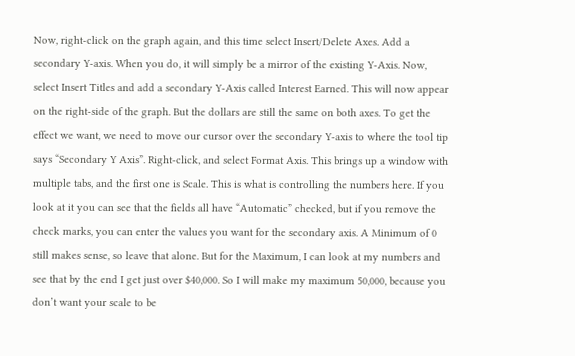Now, right-click on the graph again, and this time select Insert/Delete Axes. Add a secondary Y-axis. When you do, it will simply be a mirror of the existing Y-Axis. Now, select Insert Titles and add a secondary Y-Axis called Interest Earned. This will now appear on the right-side of the graph. But the dollars are still the same on both axes. To get the effect we want, we need to move our cursor over the secondary Y-axis to where the tool tip says “Secondary Y Axis”. Right-click, and select Format Axis. This brings up a window with multiple tabs, and the first one is Scale. This is what is controlling the numbers here. If you look at it you can see that the fields all have “Automatic” checked, but if you remove the check marks, you can enter the values you want for the secondary axis. A Minimum of 0 still makes sense, so leave that alone. But for the Maximum, I can look at my numbers and see that by the end I get just over $40,000. So I will make my maximum 50,000, because you don’t want your scale to be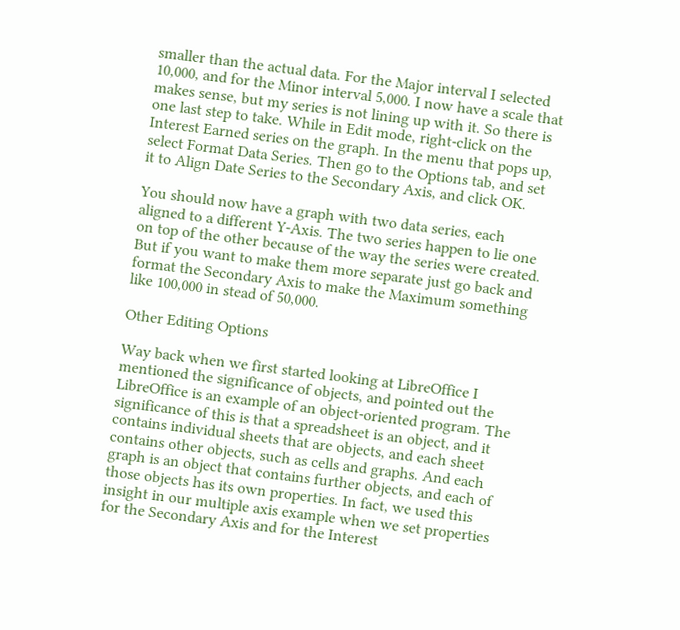smaller than the actual data. For the Major interval I selected 10,000, and for the Minor interval 5,000. I now have a scale that makes sense, but my series is not lining up with it. So there is one last step to take. While in Edit mode, right-click on the Interest Earned series on the graph. In the menu that pops up, select Format Data Series. Then go to the Options tab, and set it to Align Date Series to the Secondary Axis, and click OK.

You should now have a graph with two data series, each aligned to a different Y-Axis. The two series happen to lie one on top of the other because of the way the series were created. But if you want to make them more separate just go back and format the Secondary Axis to make the Maximum something like 100,000 in stead of 50,000.

Other Editing Options

Way back when we first started looking at LibreOffice I mentioned the significance of objects, and pointed out the LibreOffice is an example of an object-oriented program. The significance of this is that a spreadsheet is an object, and it contains individual sheets that are objects, and each sheet contains other objects, such as cells and graphs. And each graph is an object that contains further objects, and each of those objects has its own properties. In fact, we used this insight in our multiple axis example when we set properties for the Secondary Axis and for the Interest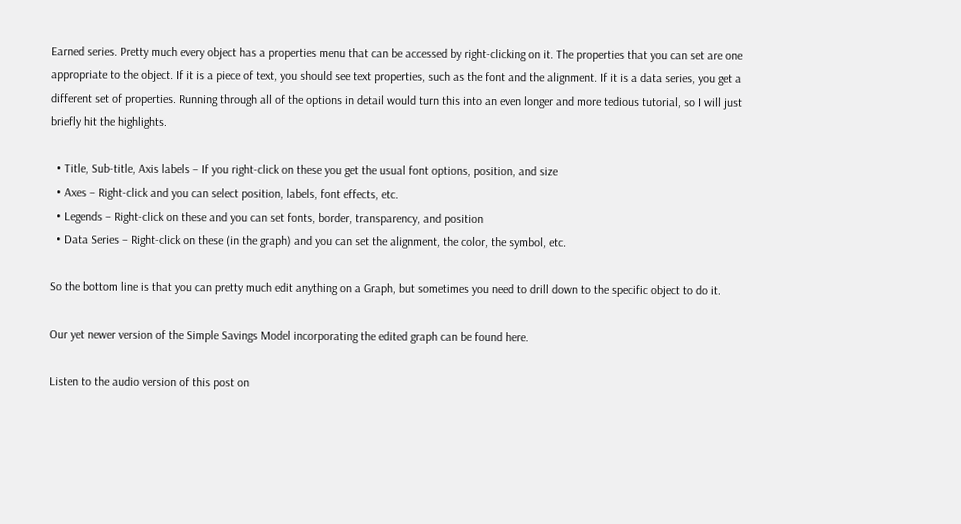Earned series. Pretty much every object has a properties menu that can be accessed by right-clicking on it. The properties that you can set are one appropriate to the object. If it is a piece of text, you should see text properties, such as the font and the alignment. If it is a data series, you get a different set of properties. Running through all of the options in detail would turn this into an even longer and more tedious tutorial, so I will just briefly hit the highlights.

  • Title, Sub-title, Axis labels – If you right-click on these you get the usual font options, position, and size
  • Axes – Right-click and you can select position, labels, font effects, etc.
  • Legends – Right-click on these and you can set fonts, border, transparency, and position
  • Data Series – Right-click on these (in the graph) and you can set the alignment, the color, the symbol, etc.

So the bottom line is that you can pretty much edit anything on a Graph, but sometimes you need to drill down to the specific object to do it.

Our yet newer version of the Simple Savings Model incorporating the edited graph can be found here.

Listen to the audio version of this post on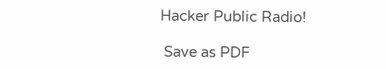Hacker Public Radio!

 Save as PDF